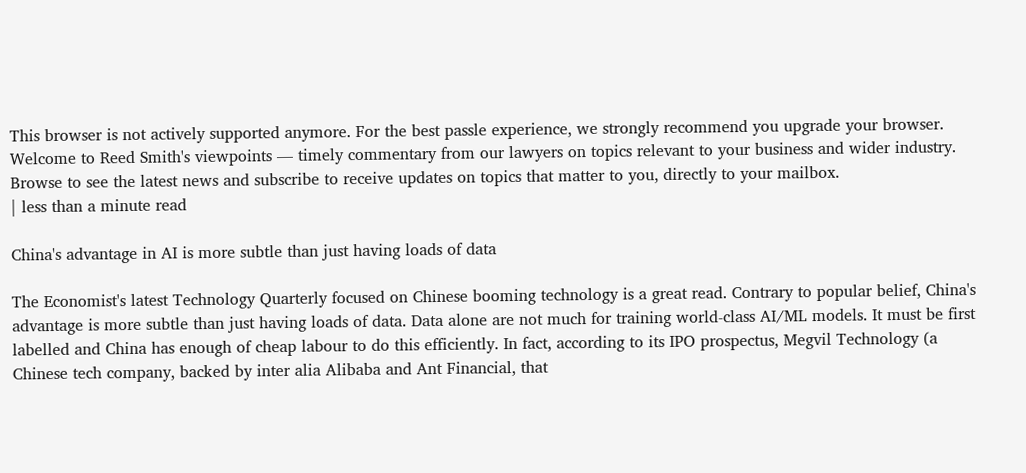This browser is not actively supported anymore. For the best passle experience, we strongly recommend you upgrade your browser.
Welcome to Reed Smith's viewpoints — timely commentary from our lawyers on topics relevant to your business and wider industry. Browse to see the latest news and subscribe to receive updates on topics that matter to you, directly to your mailbox.
| less than a minute read

China's advantage in AI is more subtle than just having loads of data

The Economist's latest Technology Quarterly focused on Chinese booming technology is a great read. Contrary to popular belief, China's advantage is more subtle than just having loads of data. Data alone are not much for training world-class AI/ML models. It must be first labelled and China has enough of cheap labour to do this efficiently. In fact, according to its IPO prospectus, Megvil Technology (a Chinese tech company, backed by inter alia Alibaba and Ant Financial, that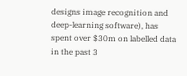designs image recognition and deep-learning software), has spent over $30m on labelled data in the past 3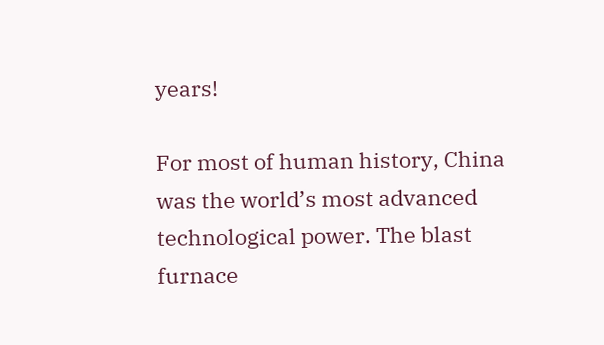years!

For most of human history, China was the world’s most advanced technological power. The blast furnace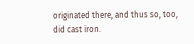originated there, and thus so, too, did cast iron.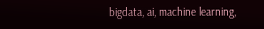bigdata, ai, machine learning,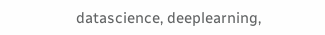datascience, deeplearning,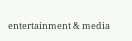entertainment & media